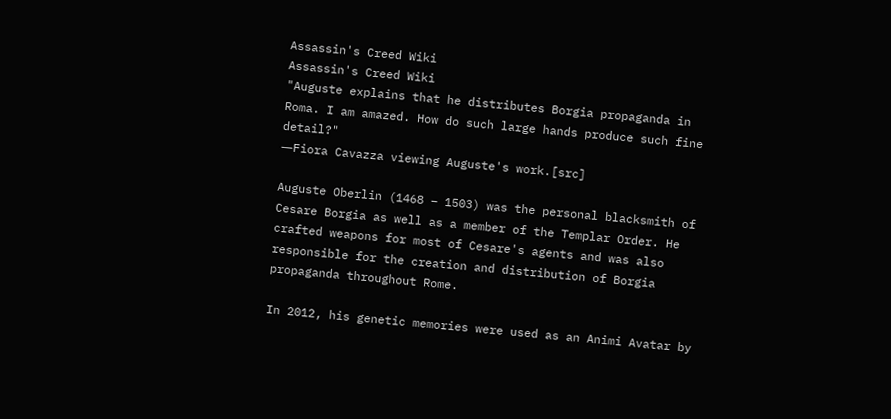Assassin's Creed Wiki
Assassin's Creed Wiki
"Auguste explains that he distributes Borgia propaganda in Roma. I am amazed. How do such large hands produce such fine detail?"
―Fiora Cavazza viewing Auguste's work.[src]

Auguste Oberlin (1468 – 1503) was the personal blacksmith of Cesare Borgia as well as a member of the Templar Order. He crafted weapons for most of Cesare's agents and was also responsible for the creation and distribution of Borgia propaganda throughout Rome.

In 2012, his genetic memories were used as an Animi Avatar by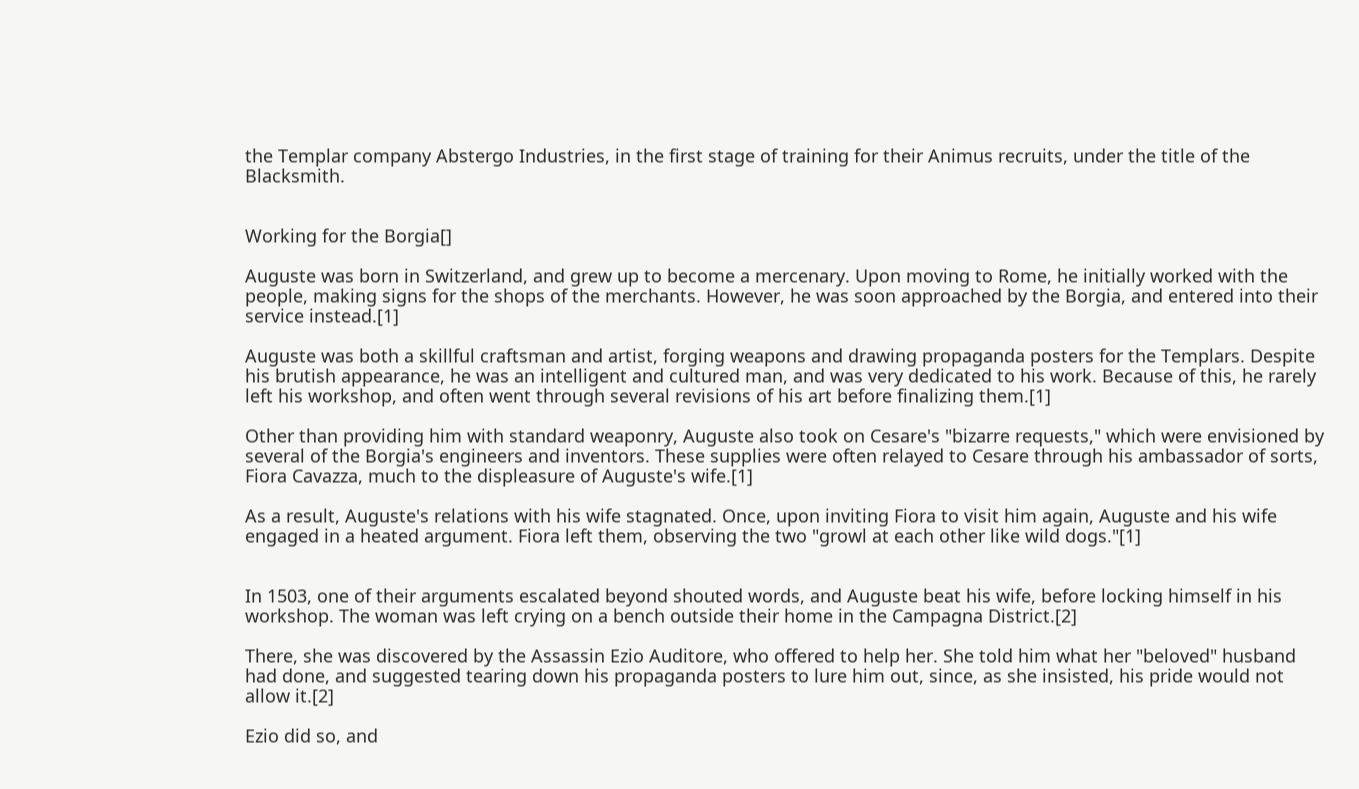the Templar company Abstergo Industries, in the first stage of training for their Animus recruits, under the title of the Blacksmith.


Working for the Borgia[]

Auguste was born in Switzerland, and grew up to become a mercenary. Upon moving to Rome, he initially worked with the people, making signs for the shops of the merchants. However, he was soon approached by the Borgia, and entered into their service instead.[1]

Auguste was both a skillful craftsman and artist, forging weapons and drawing propaganda posters for the Templars. Despite his brutish appearance, he was an intelligent and cultured man, and was very dedicated to his work. Because of this, he rarely left his workshop, and often went through several revisions of his art before finalizing them.[1]

Other than providing him with standard weaponry, Auguste also took on Cesare's "bizarre requests," which were envisioned by several of the Borgia's engineers and inventors. These supplies were often relayed to Cesare through his ambassador of sorts, Fiora Cavazza, much to the displeasure of Auguste's wife.[1]

As a result, Auguste's relations with his wife stagnated. Once, upon inviting Fiora to visit him again, Auguste and his wife engaged in a heated argument. Fiora left them, observing the two "growl at each other like wild dogs."[1]


In 1503, one of their arguments escalated beyond shouted words, and Auguste beat his wife, before locking himself in his workshop. The woman was left crying on a bench outside their home in the Campagna District.[2]

There, she was discovered by the Assassin Ezio Auditore, who offered to help her. She told him what her "beloved" husband had done, and suggested tearing down his propaganda posters to lure him out, since, as she insisted, his pride would not allow it.[2]

Ezio did so, and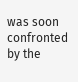was soon confronted by the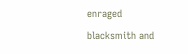enraged blacksmith and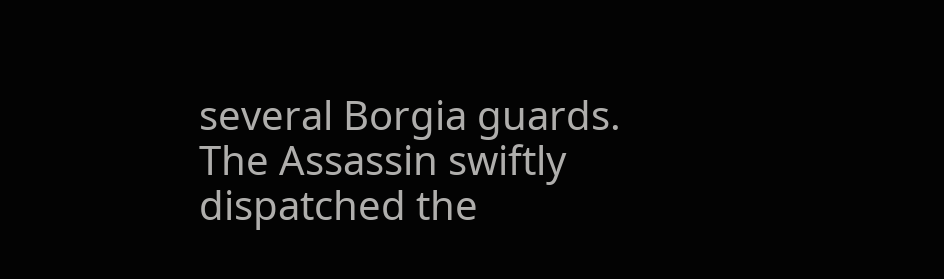several Borgia guards. The Assassin swiftly dispatched the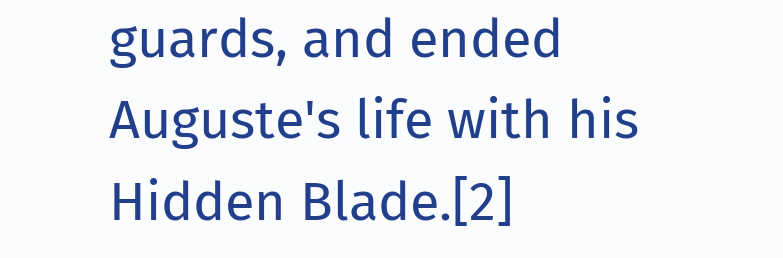guards, and ended Auguste's life with his Hidden Blade.[2]